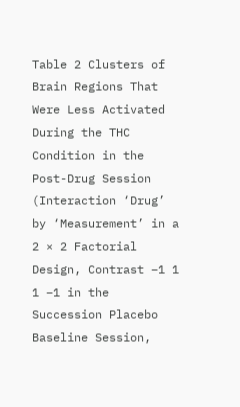Table 2 Clusters of Brain Regions That Were Less Activated During the THC Condition in the Post-Drug Session (Interaction ‘Drug’ by ‘Measurement’ in a 2 × 2 Factorial Design, Contrast −1 1 1 −1 in the Succession Placebo Baseline Session,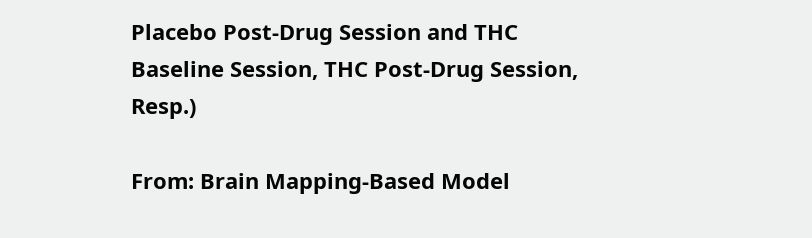Placebo Post-Drug Session and THC Baseline Session, THC Post-Drug Session, Resp.)

From: Brain Mapping-Based Model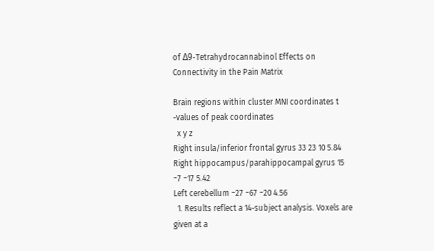of Δ9-Tetrahydrocannabinol Effects on Connectivity in the Pain Matrix

Brain regions within cluster MNI coordinates t -values of peak coordinates
  x y z
Right insula/inferior frontal gyrus 33 23 10 5.84
Right hippocampus/parahippocampal gyrus 15 −7 −17 5.42
Left cerebellum −27 −67 −20 4.56
  1. Results reflect a 14-subject analysis. Voxels are given at a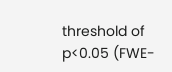threshold of p<0.05 (FWE-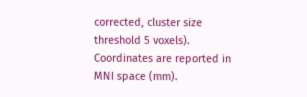corrected, cluster size threshold 5 voxels). Coordinates are reported in MNI space (mm).